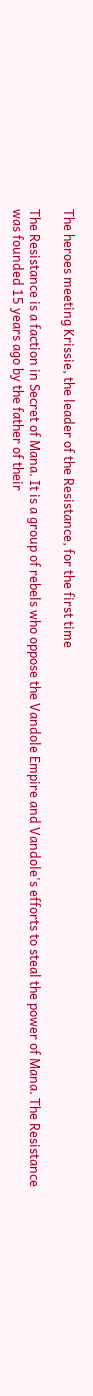The heroes meeting Krissie, the leader of the Resistance, for the first time

The Resistance is a faction in Secret of Mana. It is a group of rebels who oppose the Vandole Empire and Vandole's efforts to steal the power of Mana. The Resistance was founded 15 years ago by the father of their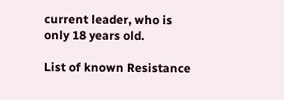current leader, who is only 18 years old.

List of known Resistance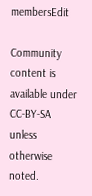membersEdit

Community content is available under CC-BY-SA unless otherwise noted.